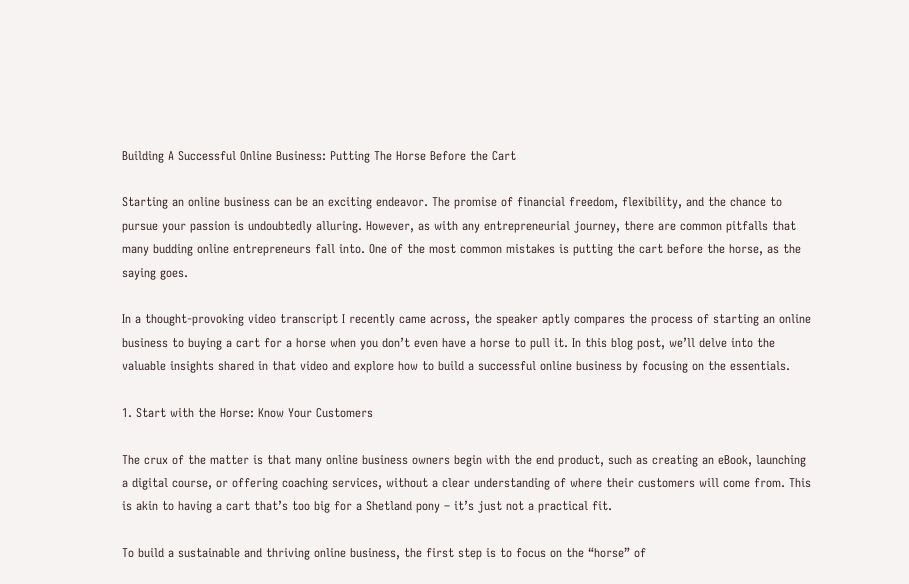Building A Successful Online Business: Putting The Horse Before the Cart

Starting an online business can be an exciting endeavor. The promise of financial freedom, flexibility, and the chance to pursue your passion is undoubtedly alluring. However, as with any entrepreneurial journey, there are common pitfalls that many budding online entrepreneurs fall into. One of the most common mistakes is putting the cart before the horse, as the saying goes.

In a thought-provoking video transcript I recently came across, the speaker aptly compares the process of starting an online business to buying a cart for a horse when you don’t even have a horse to pull it. In this blog post, we’ll delve into the valuable insights shared in that video and explore how to build a successful online business by focusing on the essentials.

1. Start with the Horse: Know Your Customers

The crux of the matter is that many online business owners begin with the end product, such as creating an eBook, launching a digital course, or offering coaching services, without a clear understanding of where their customers will come from. This is akin to having a cart that’s too big for a Shetland pony – it’s just not a practical fit.

To build a sustainable and thriving online business, the first step is to focus on the “horse” of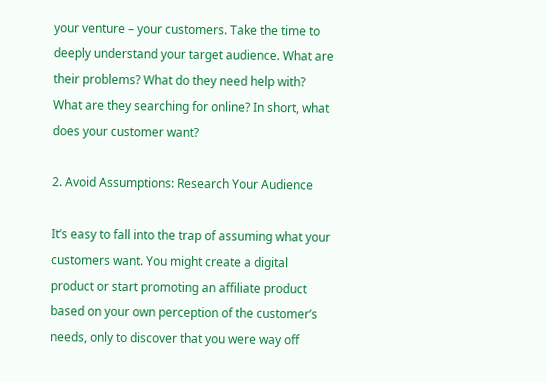your venture – your customers. Take the time to deeply understand your target audience. What are their problems? What do they need help with? What are they searching for online? In short, what does your customer want?

2. Avoid Assumptions: Research Your Audience

It’s easy to fall into the trap of assuming what your customers want. You might create a digital product or start promoting an affiliate product based on your own perception of the customer’s needs, only to discover that you were way off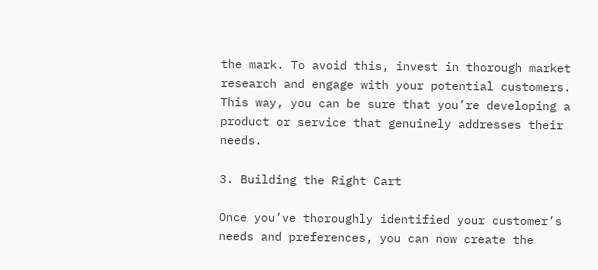the mark. To avoid this, invest in thorough market research and engage with your potential customers. This way, you can be sure that you’re developing a product or service that genuinely addresses their needs.

3. Building the Right Cart

Once you’ve thoroughly identified your customer’s needs and preferences, you can now create the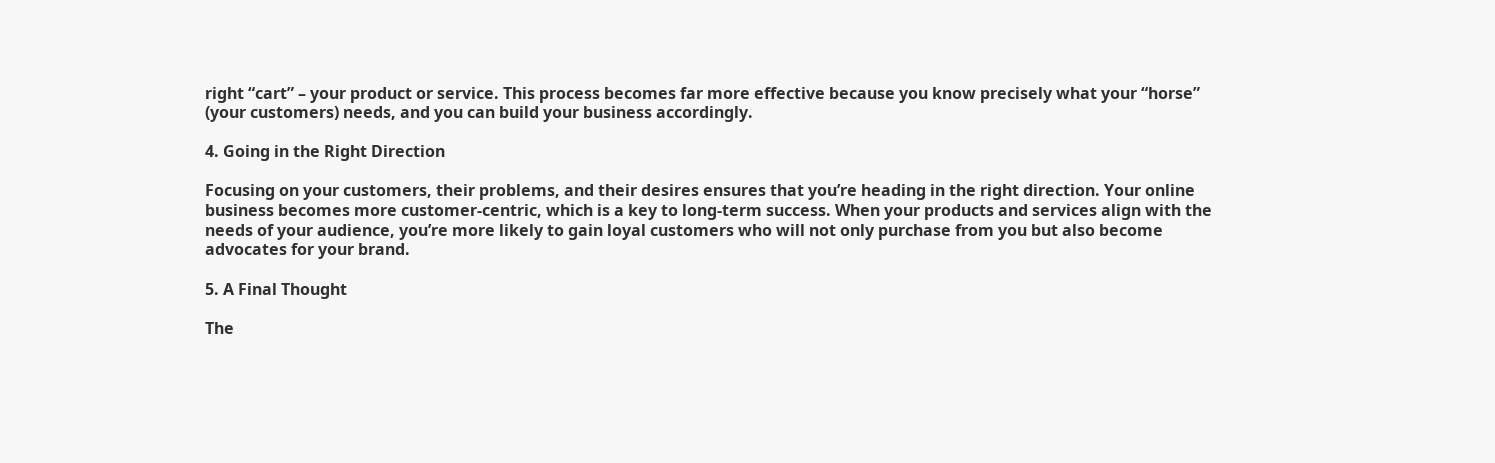right “cart” – your product or service. This process becomes far more effective because you know precisely what your “horse” (your customers) needs, and you can build your business accordingly.

4. Going in the Right Direction

Focusing on your customers, their problems, and their desires ensures that you’re heading in the right direction. Your online business becomes more customer-centric, which is a key to long-term success. When your products and services align with the needs of your audience, you’re more likely to gain loyal customers who will not only purchase from you but also become advocates for your brand.

5. A Final Thought

The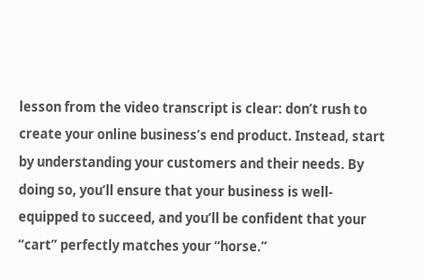lesson from the video transcript is clear: don’t rush to create your online business’s end product. Instead, start by understanding your customers and their needs. By doing so, you’ll ensure that your business is well-equipped to succeed, and you’ll be confident that your “cart” perfectly matches your “horse.”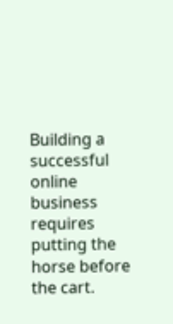Building a successful online business requires putting the horse before the cart.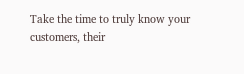Take the time to truly know your customers, their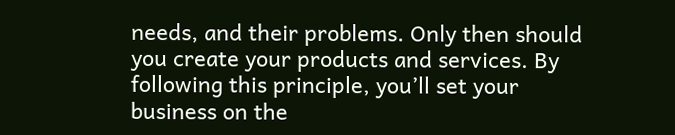needs, and their problems. Only then should you create your products and services. By following this principle, you’ll set your business on the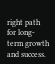right path for long-term growth and success.